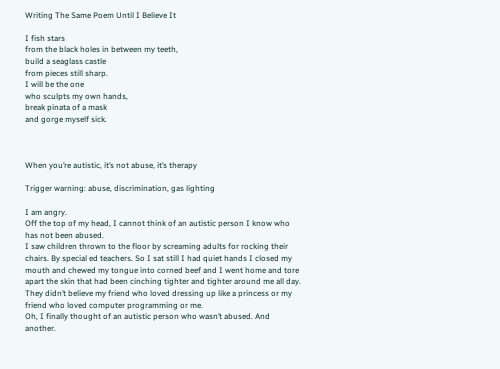Writing The Same Poem Until I Believe It

I fish stars
from the black holes in between my teeth,
build a seaglass castle
from pieces still sharp.
I will be the one
who sculpts my own hands,
break pinata of a mask
and gorge myself sick.



When you’re autistic, it’s not abuse, it’s therapy

Trigger warning: abuse, discrimination, gas lighting

I am angry.
Off the top of my head, I cannot think of an autistic person I know who has not been abused.
I saw children thrown to the floor by screaming adults for rocking their chairs. By special ed teachers. So I sat still I had quiet hands I closed my mouth and chewed my tongue into corned beef and I went home and tore apart the skin that had been cinching tighter and tighter around me all day.
They didn’t believe my friend who loved dressing up like a princess or my friend who loved computer programming or me.
Oh, I finally thought of an autistic person who wasn’t abused. And another.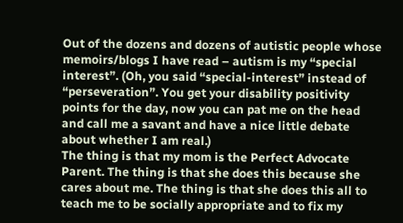Out of the dozens and dozens of autistic people whose memoirs/blogs I have read – autism is my “special interest”. (Oh, you said “special-interest” instead of “perseveration”. You get your disability positivity points for the day, now you can pat me on the head and call me a savant and have a nice little debate about whether I am real.)
The thing is that my mom is the Perfect Advocate Parent. The thing is that she does this because she cares about me. The thing is that she does this all to teach me to be socially appropriate and to fix my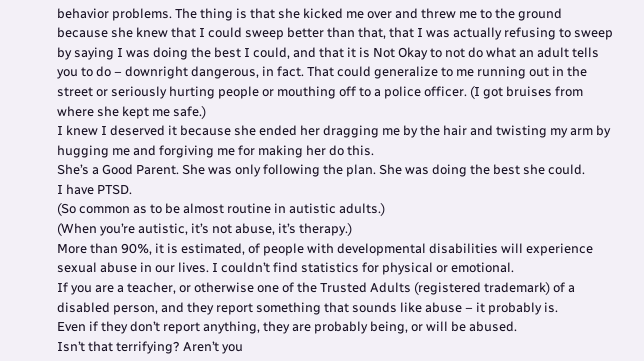behavior problems. The thing is that she kicked me over and threw me to the ground because she knew that I could sweep better than that, that I was actually refusing to sweep by saying I was doing the best I could, and that it is Not Okay to not do what an adult tells you to do – downright dangerous, in fact. That could generalize to me running out in the street or seriously hurting people or mouthing off to a police officer. (I got bruises from where she kept me safe.)
I knew I deserved it because she ended her dragging me by the hair and twisting my arm by hugging me and forgiving me for making her do this.
She’s a Good Parent. She was only following the plan. She was doing the best she could.
I have PTSD.
(So common as to be almost routine in autistic adults.)
(When you’re autistic, it’s not abuse, it’s therapy.)
More than 90%, it is estimated, of people with developmental disabilities will experience sexual abuse in our lives. I couldn’t find statistics for physical or emotional.
If you are a teacher, or otherwise one of the Trusted Adults (registered trademark) of a disabled person, and they report something that sounds like abuse – it probably is.
Even if they don’t report anything, they are probably being, or will be abused.
Isn’t that terrifying? Aren’t you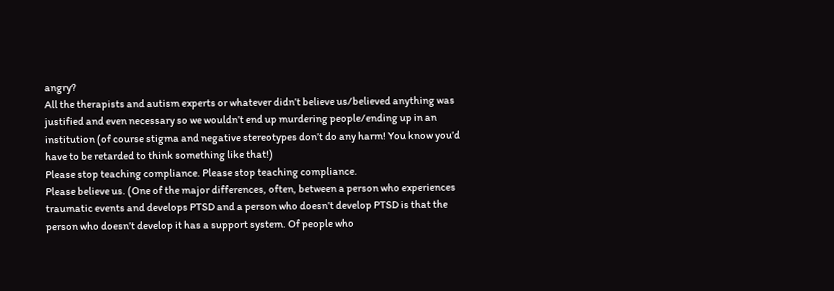angry?
All the therapists and autism experts or whatever didn’t believe us/believed anything was justified and even necessary so we wouldn’t end up murdering people/ending up in an institution (of course stigma and negative stereotypes don’t do any harm! You know you’d have to be retarded to think something like that!)
Please stop teaching compliance. Please stop teaching compliance.
Please believe us. (One of the major differences, often, between a person who experiences traumatic events and develops PTSD and a person who doesn’t develop PTSD is that the person who doesn’t develop it has a support system. Of people who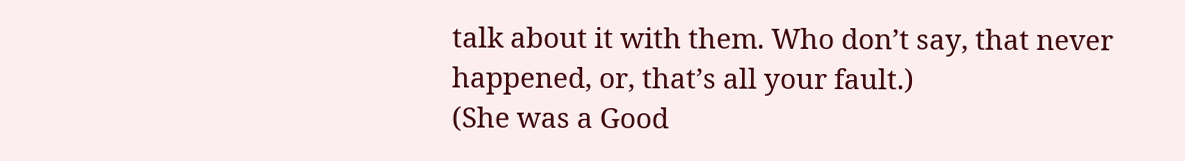talk about it with them. Who don’t say, that never happened, or, that’s all your fault.)
(She was a Good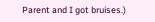Parent and I got bruises.)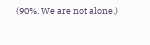(90%. We are not alone.)